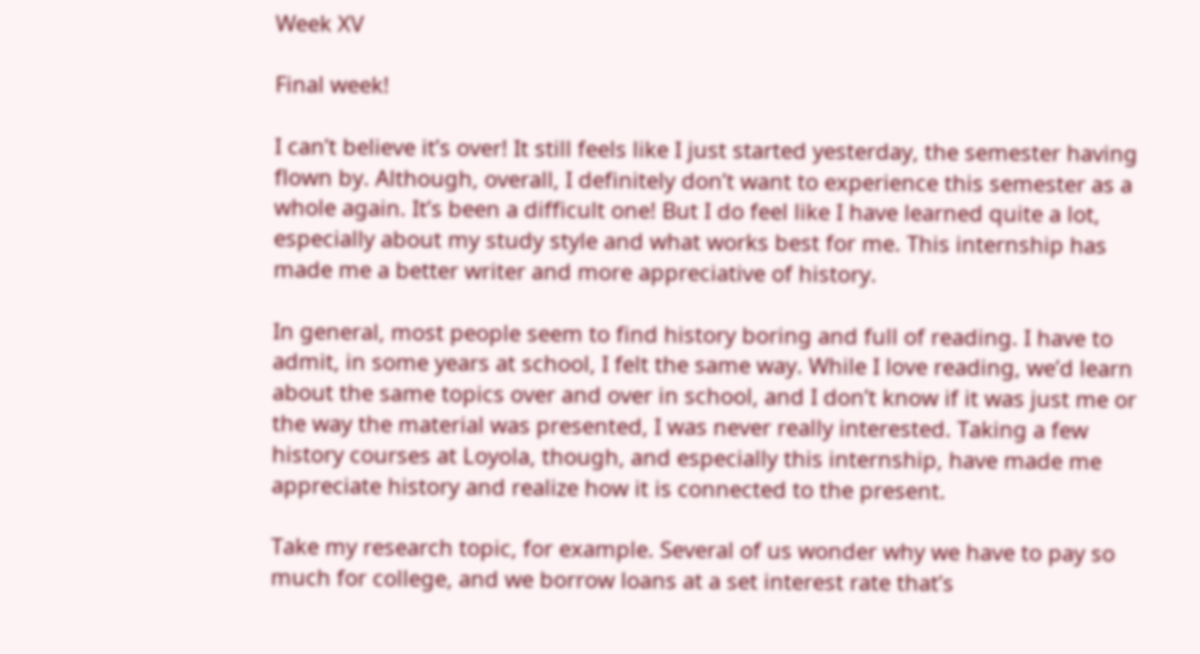Week XV

Final week!

I can’t believe it’s over! It still feels like I just started yesterday, the semester having flown by. Although, overall, I definitely don’t want to experience this semester as a whole again. It’s been a difficult one! But I do feel like I have learned quite a lot, especially about my study style and what works best for me. This internship has made me a better writer and more appreciative of history.

In general, most people seem to find history boring and full of reading. I have to admit, in some years at school, I felt the same way. While I love reading, we’d learn about the same topics over and over in school, and I don’t know if it was just me or the way the material was presented, I was never really interested. Taking a few history courses at Loyola, though, and especially this internship, have made me appreciate history and realize how it is connected to the present.

Take my research topic, for example. Several of us wonder why we have to pay so much for college, and we borrow loans at a set interest rate that’s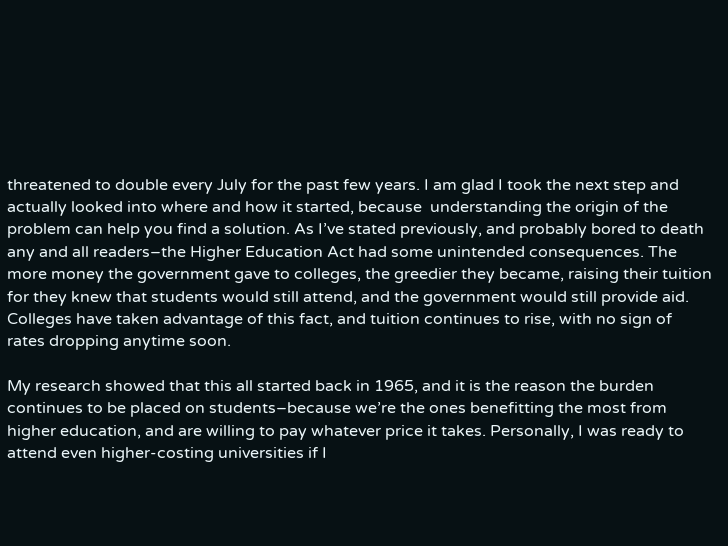threatened to double every July for the past few years. I am glad I took the next step and actually looked into where and how it started, because  understanding the origin of the problem can help you find a solution. As I’ve stated previously, and probably bored to death any and all readers–the Higher Education Act had some unintended consequences. The more money the government gave to colleges, the greedier they became, raising their tuition for they knew that students would still attend, and the government would still provide aid. Colleges have taken advantage of this fact, and tuition continues to rise, with no sign of rates dropping anytime soon.

My research showed that this all started back in 1965, and it is the reason the burden continues to be placed on students–because we’re the ones benefitting the most from higher education, and are willing to pay whatever price it takes. Personally, I was ready to attend even higher-costing universities if I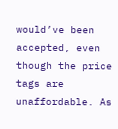would’ve been accepted, even though the price tags are unaffordable. As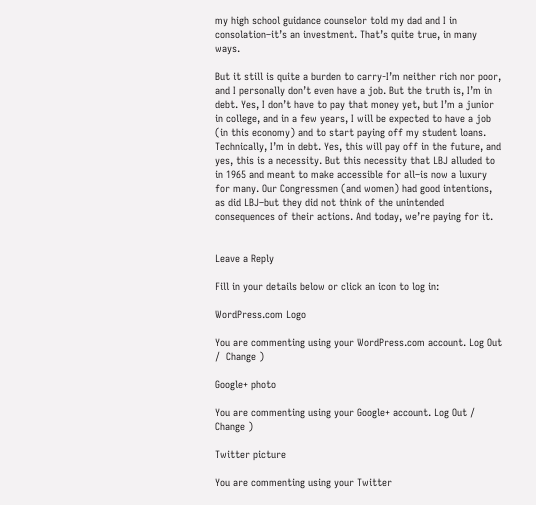my high school guidance counselor told my dad and I in consolation–it’s an investment. That’s quite true, in many ways.

But it still is quite a burden to carry-I’m neither rich nor poor, and I personally don’t even have a job. But the truth is, I’m in debt. Yes, I don’t have to pay that money yet, but I’m a junior in college, and in a few years, I will be expected to have a job (in this economy) and to start paying off my student loans. Technically, I’m in debt. Yes, this will pay off in the future, and yes, this is a necessity. But this necessity that LBJ alluded to in 1965 and meant to make accessible for all–is now a luxury for many. Our Congressmen (and women) had good intentions, as did LBJ–but they did not think of the unintended consequences of their actions. And today, we’re paying for it.


Leave a Reply

Fill in your details below or click an icon to log in:

WordPress.com Logo

You are commenting using your WordPress.com account. Log Out /  Change )

Google+ photo

You are commenting using your Google+ account. Log Out /  Change )

Twitter picture

You are commenting using your Twitter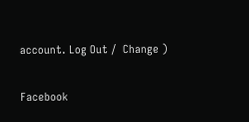account. Log Out /  Change )

Facebook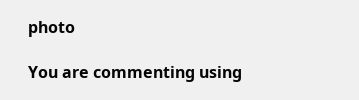photo

You are commenting using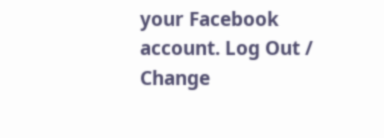your Facebook account. Log Out /  Change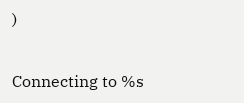)


Connecting to %s